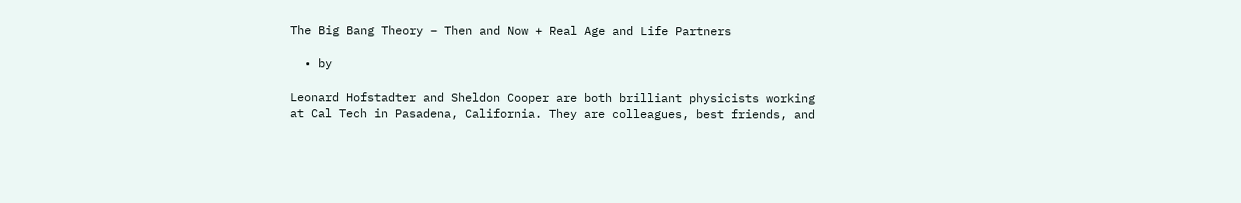The Big Bang Theory – Then and Now + Real Age and Life Partners

  • by

Leonard Hofstadter and Sheldon Cooper are both brilliant physicists working at Cal Tech in Pasadena, California. They are colleagues, best friends, and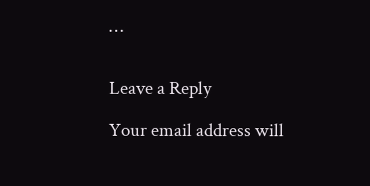…


Leave a Reply

Your email address will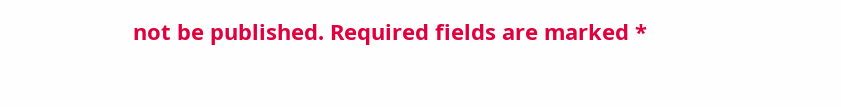not be published. Required fields are marked *